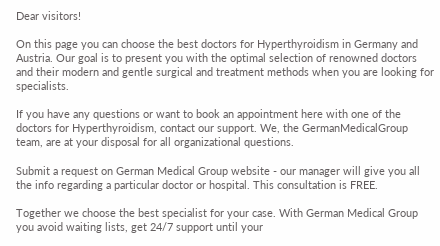Dear visitors!

On this page you can choose the best doctors for Hyperthyroidism in Germany and Austria. Our goal is to present you with the optimal selection of renowned doctors and their modern and gentle surgical and treatment methods when you are looking for specialists.

If you have any questions or want to book an appointment here with one of the doctors for Hyperthyroidism, contact our support. We, the GermanMedicalGroup team, are at your disposal for all organizational questions.

Submit a request on German Medical Group website - our manager will give you all the info regarding a particular doctor or hospital. This consultation is FREE.

Together we choose the best specialist for your case. With German Medical Group you avoid waiting lists, get 24/7 support until your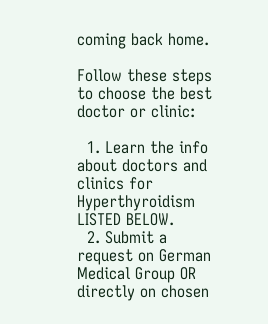coming back home.

Follow these steps to choose the best doctor or clinic:

  1. Learn the info about doctors and clinics for Hyperthyroidism LISTED BELOW.
  2. Submit a request on German Medical Group OR directly on chosen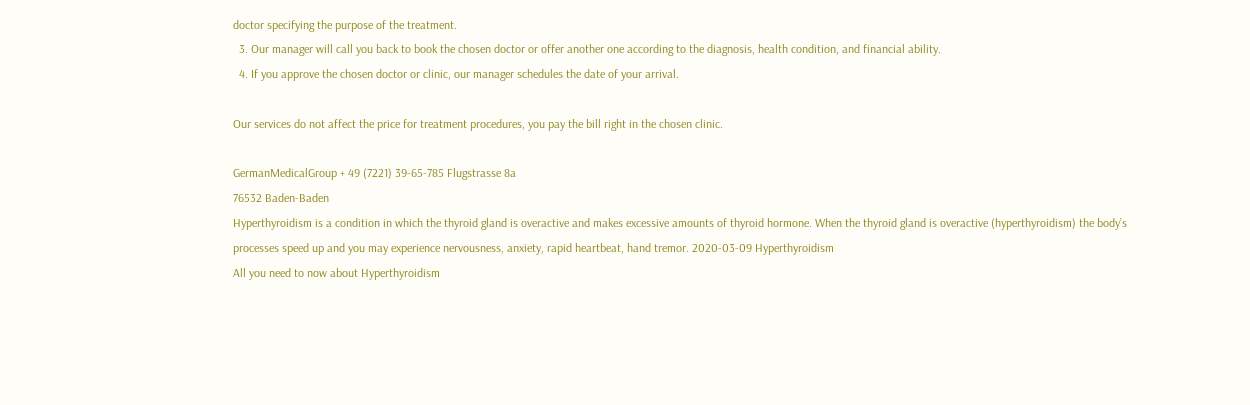doctor specifying the purpose of the treatment.
  3. Our manager will call you back to book the chosen doctor or offer another one according to the diagnosis, health condition, and financial ability.
  4. If you approve the chosen doctor or clinic, our manager schedules the date of your arrival.

Our services do not affect the price for treatment procedures, you pay the bill right in the chosen clinic.

GermanMedicalGroup + 49 (7221) 39-65-785 Flugstrasse 8a
76532 Baden-Baden
Hyperthyroidism is a condition in which the thyroid gland is overactive and makes excessive amounts of thyroid hormone. When the thyroid gland is overactive (hyperthyroidism) the body’s processes speed up and you may experience nervousness, anxiety, rapid heartbeat, hand tremor. 2020-03-09 Hyperthyroidism
All you need to now about Hyperthyroidism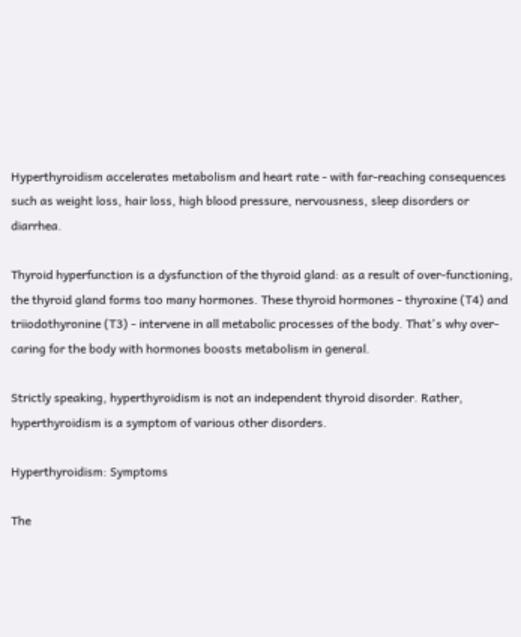Hyperthyroidism accelerates metabolism and heart rate - with far-reaching consequences such as weight loss, hair loss, high blood pressure, nervousness, sleep disorders or diarrhea.

Thyroid hyperfunction is a dysfunction of the thyroid gland: as a result of over-functioning, the thyroid gland forms too many hormones. These thyroid hormones - thyroxine (T4) and triiodothyronine (T3) - intervene in all metabolic processes of the body. That's why over-caring for the body with hormones boosts metabolism in general.

Strictly speaking, hyperthyroidism is not an independent thyroid disorder. Rather, hyperthyroidism is a symptom of various other disorders.

Hyperthyroidism: Symptoms

The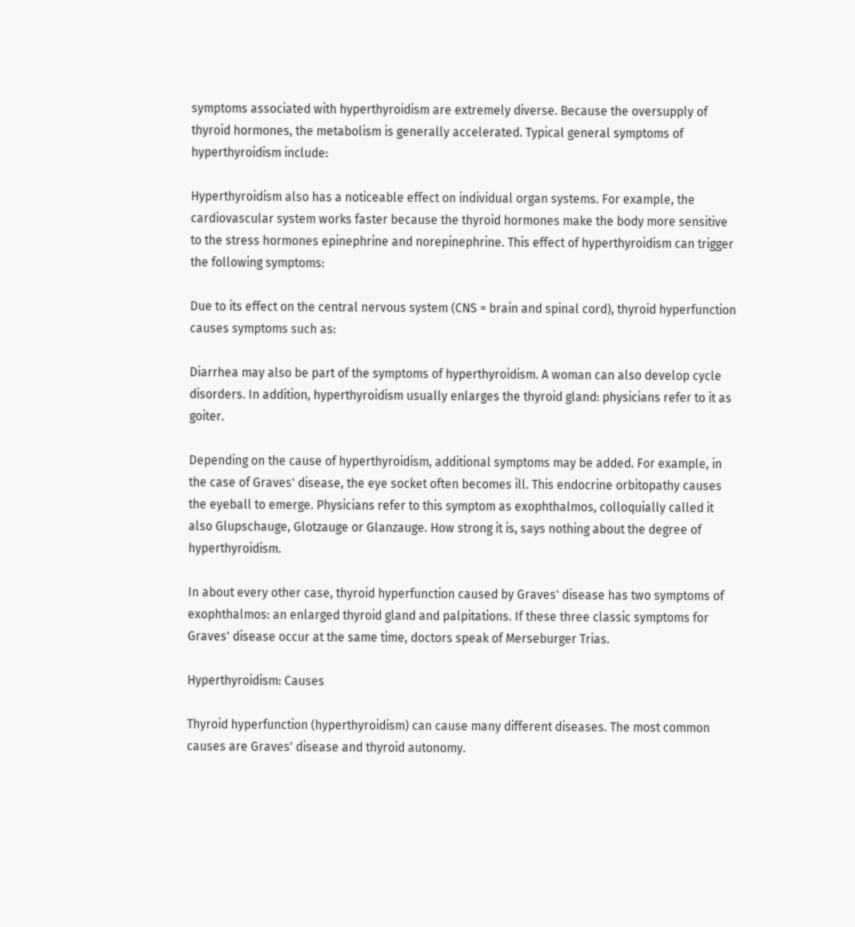symptoms associated with hyperthyroidism are extremely diverse. Because the oversupply of thyroid hormones, the metabolism is generally accelerated. Typical general symptoms of hyperthyroidism include:

Hyperthyroidism also has a noticeable effect on individual organ systems. For example, the cardiovascular system works faster because the thyroid hormones make the body more sensitive to the stress hormones epinephrine and norepinephrine. This effect of hyperthyroidism can trigger the following symptoms:

Due to its effect on the central nervous system (CNS = brain and spinal cord), thyroid hyperfunction causes symptoms such as:

Diarrhea may also be part of the symptoms of hyperthyroidism. A woman can also develop cycle disorders. In addition, hyperthyroidism usually enlarges the thyroid gland: physicians refer to it as goiter.

Depending on the cause of hyperthyroidism, additional symptoms may be added. For example, in the case of Graves' disease, the eye socket often becomes ill. This endocrine orbitopathy causes the eyeball to emerge. Physicians refer to this symptom as exophthalmos, colloquially called it also Glupschauge, Glotzauge or Glanzauge. How strong it is, says nothing about the degree of hyperthyroidism.

In about every other case, thyroid hyperfunction caused by Graves' disease has two symptoms of exophthalmos: an enlarged thyroid gland and palpitations. If these three classic symptoms for Graves' disease occur at the same time, doctors speak of Merseburger Trias.

Hyperthyroidism: Causes

Thyroid hyperfunction (hyperthyroidism) can cause many different diseases. The most common causes are Graves' disease and thyroid autonomy.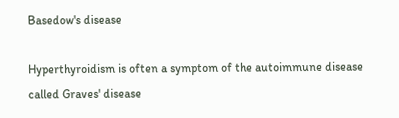Basedow's disease

Hyperthyroidism is often a symptom of the autoimmune disease called Graves' disease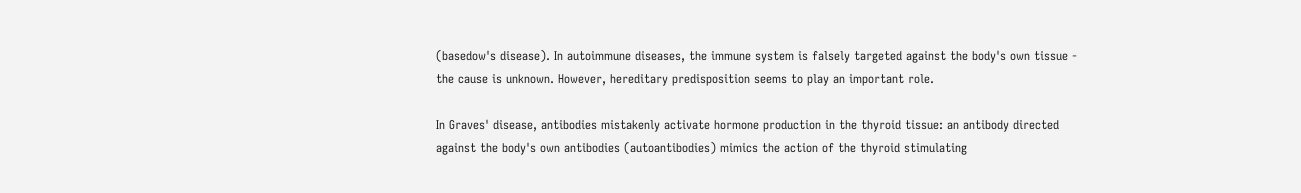(basedow's disease). In autoimmune diseases, the immune system is falsely targeted against the body's own tissue - the cause is unknown. However, hereditary predisposition seems to play an important role.

In Graves' disease, antibodies mistakenly activate hormone production in the thyroid tissue: an antibody directed against the body's own antibodies (autoantibodies) mimics the action of the thyroid stimulating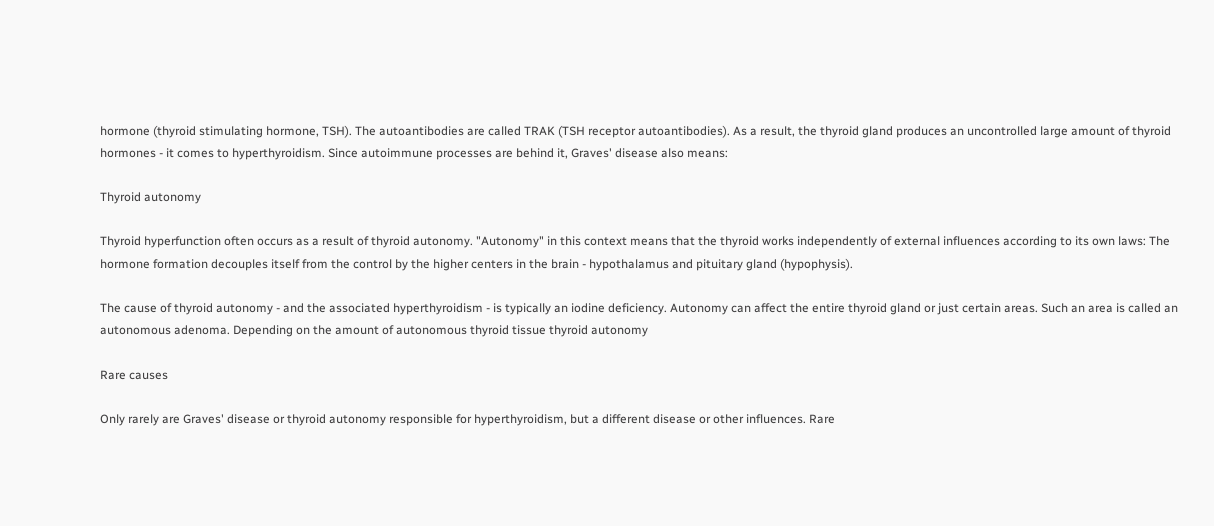hormone (thyroid stimulating hormone, TSH). The autoantibodies are called TRAK (TSH receptor autoantibodies). As a result, the thyroid gland produces an uncontrolled large amount of thyroid hormones - it comes to hyperthyroidism. Since autoimmune processes are behind it, Graves' disease also means:

Thyroid autonomy

Thyroid hyperfunction often occurs as a result of thyroid autonomy. "Autonomy" in this context means that the thyroid works independently of external influences according to its own laws: The hormone formation decouples itself from the control by the higher centers in the brain - hypothalamus and pituitary gland (hypophysis).

The cause of thyroid autonomy - and the associated hyperthyroidism - is typically an iodine deficiency. Autonomy can affect the entire thyroid gland or just certain areas. Such an area is called an autonomous adenoma. Depending on the amount of autonomous thyroid tissue thyroid autonomy

Rare causes

Only rarely are Graves' disease or thyroid autonomy responsible for hyperthyroidism, but a different disease or other influences. Rare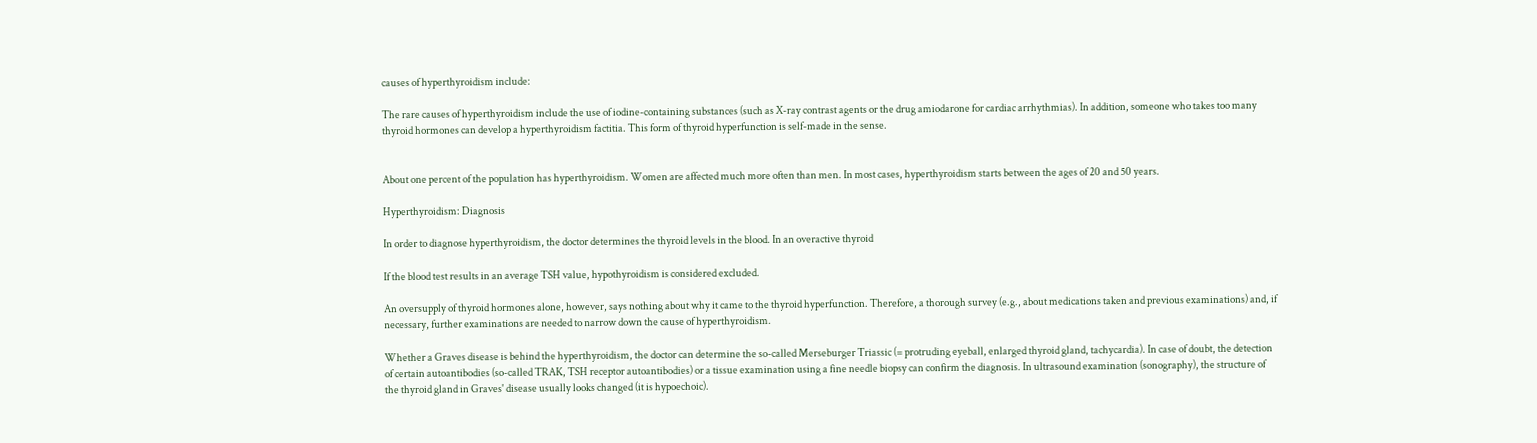causes of hyperthyroidism include:

The rare causes of hyperthyroidism include the use of iodine-containing substances (such as X-ray contrast agents or the drug amiodarone for cardiac arrhythmias). In addition, someone who takes too many thyroid hormones can develop a hyperthyroidism factitia. This form of thyroid hyperfunction is self-made in the sense.


About one percent of the population has hyperthyroidism. Women are affected much more often than men. In most cases, hyperthyroidism starts between the ages of 20 and 50 years.

Hyperthyroidism: Diagnosis

In order to diagnose hyperthyroidism, the doctor determines the thyroid levels in the blood. In an overactive thyroid

If the blood test results in an average TSH value, hypothyroidism is considered excluded.

An oversupply of thyroid hormones alone, however, says nothing about why it came to the thyroid hyperfunction. Therefore, a thorough survey (e.g., about medications taken and previous examinations) and, if necessary, further examinations are needed to narrow down the cause of hyperthyroidism.

Whether a Graves disease is behind the hyperthyroidism, the doctor can determine the so-called Merseburger Triassic (= protruding eyeball, enlarged thyroid gland, tachycardia). In case of doubt, the detection of certain autoantibodies (so-called TRAK, TSH receptor autoantibodies) or a tissue examination using a fine needle biopsy can confirm the diagnosis. In ultrasound examination (sonography), the structure of the thyroid gland in Graves' disease usually looks changed (it is hypoechoic).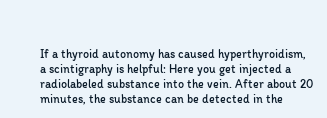If a thyroid autonomy has caused hyperthyroidism, a scintigraphy is helpful: Here you get injected a radiolabeled substance into the vein. After about 20 minutes, the substance can be detected in the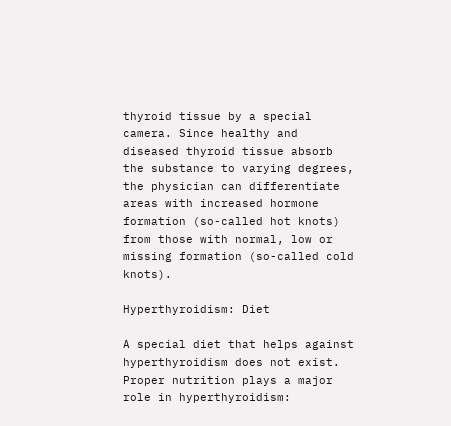thyroid tissue by a special camera. Since healthy and diseased thyroid tissue absorb the substance to varying degrees, the physician can differentiate areas with increased hormone formation (so-called hot knots) from those with normal, low or missing formation (so-called cold knots).

Hyperthyroidism: Diet

A special diet that helps against hyperthyroidism does not exist. Proper nutrition plays a major role in hyperthyroidism: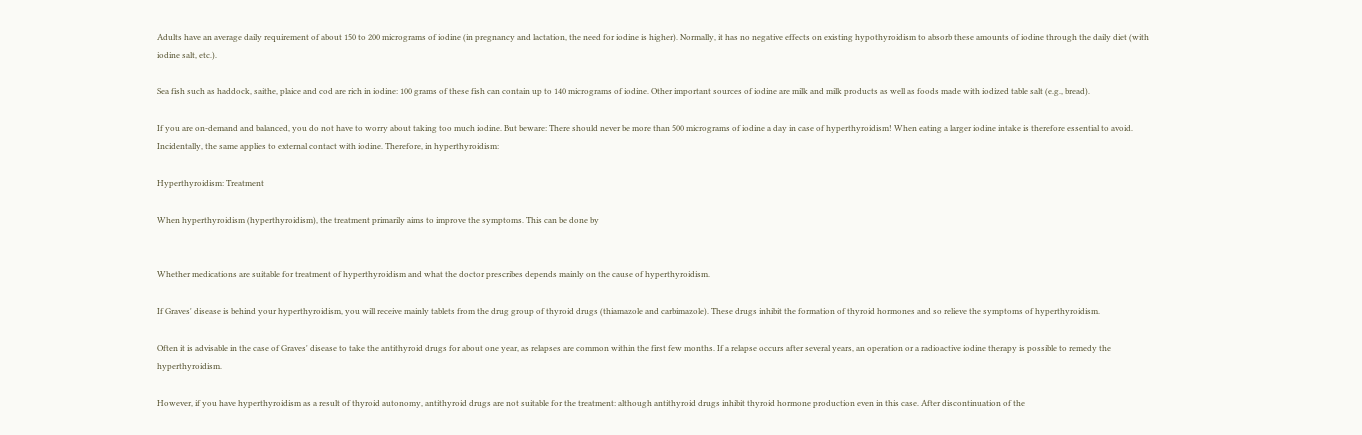Adults have an average daily requirement of about 150 to 200 micrograms of iodine (in pregnancy and lactation, the need for iodine is higher). Normally, it has no negative effects on existing hypothyroidism to absorb these amounts of iodine through the daily diet (with iodine salt, etc.).

Sea fish such as haddock, saithe, plaice and cod are rich in iodine: 100 grams of these fish can contain up to 140 micrograms of iodine. Other important sources of iodine are milk and milk products as well as foods made with iodized table salt (e.g., bread).

If you are on-demand and balanced, you do not have to worry about taking too much iodine. But beware: There should never be more than 500 micrograms of iodine a day in case of hyperthyroidism! When eating a larger iodine intake is therefore essential to avoid. Incidentally, the same applies to external contact with iodine. Therefore, in hyperthyroidism:

Hyperthyroidism: Treatment

When hyperthyroidism (hyperthyroidism), the treatment primarily aims to improve the symptoms. This can be done by


Whether medications are suitable for treatment of hyperthyroidism and what the doctor prescribes depends mainly on the cause of hyperthyroidism.

If Graves' disease is behind your hyperthyroidism, you will receive mainly tablets from the drug group of thyroid drugs (thiamazole and carbimazole). These drugs inhibit the formation of thyroid hormones and so relieve the symptoms of hyperthyroidism.

Often it is advisable in the case of Graves' disease to take the antithyroid drugs for about one year, as relapses are common within the first few months. If a relapse occurs after several years, an operation or a radioactive iodine therapy is possible to remedy the hyperthyroidism.

However, if you have hyperthyroidism as a result of thyroid autonomy, antithyroid drugs are not suitable for the treatment: although antithyroid drugs inhibit thyroid hormone production even in this case. After discontinuation of the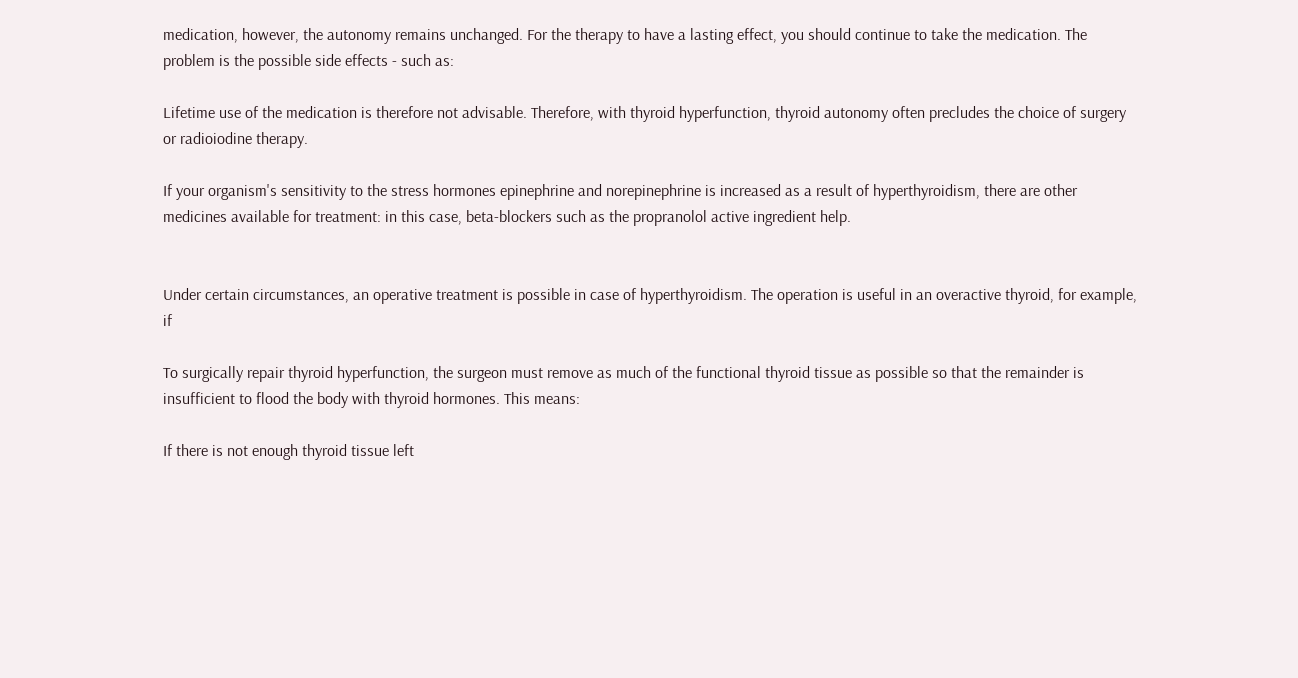medication, however, the autonomy remains unchanged. For the therapy to have a lasting effect, you should continue to take the medication. The problem is the possible side effects - such as:

Lifetime use of the medication is therefore not advisable. Therefore, with thyroid hyperfunction, thyroid autonomy often precludes the choice of surgery or radioiodine therapy.

If your organism's sensitivity to the stress hormones epinephrine and norepinephrine is increased as a result of hyperthyroidism, there are other medicines available for treatment: in this case, beta-blockers such as the propranolol active ingredient help.


Under certain circumstances, an operative treatment is possible in case of hyperthyroidism. The operation is useful in an overactive thyroid, for example, if

To surgically repair thyroid hyperfunction, the surgeon must remove as much of the functional thyroid tissue as possible so that the remainder is insufficient to flood the body with thyroid hormones. This means:

If there is not enough thyroid tissue left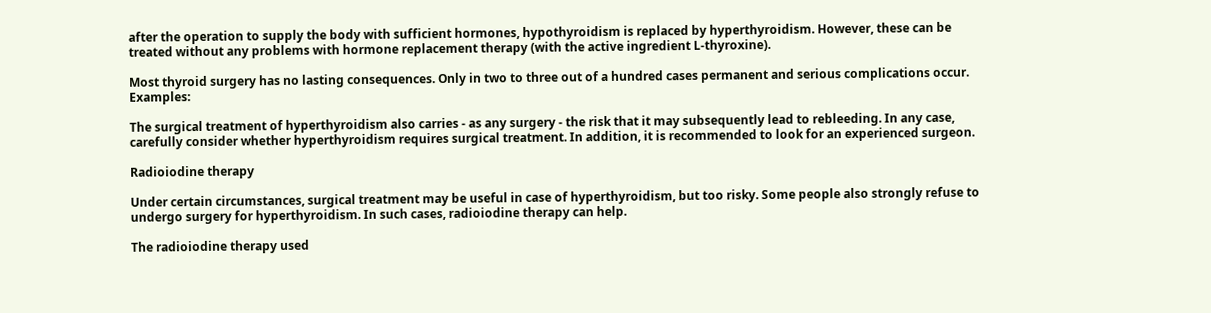after the operation to supply the body with sufficient hormones, hypothyroidism is replaced by hyperthyroidism. However, these can be treated without any problems with hormone replacement therapy (with the active ingredient L-thyroxine).

Most thyroid surgery has no lasting consequences. Only in two to three out of a hundred cases permanent and serious complications occur. Examples:

The surgical treatment of hyperthyroidism also carries - as any surgery - the risk that it may subsequently lead to rebleeding. In any case, carefully consider whether hyperthyroidism requires surgical treatment. In addition, it is recommended to look for an experienced surgeon.

Radioiodine therapy

Under certain circumstances, surgical treatment may be useful in case of hyperthyroidism, but too risky. Some people also strongly refuse to undergo surgery for hyperthyroidism. In such cases, radioiodine therapy can help.

The radioiodine therapy used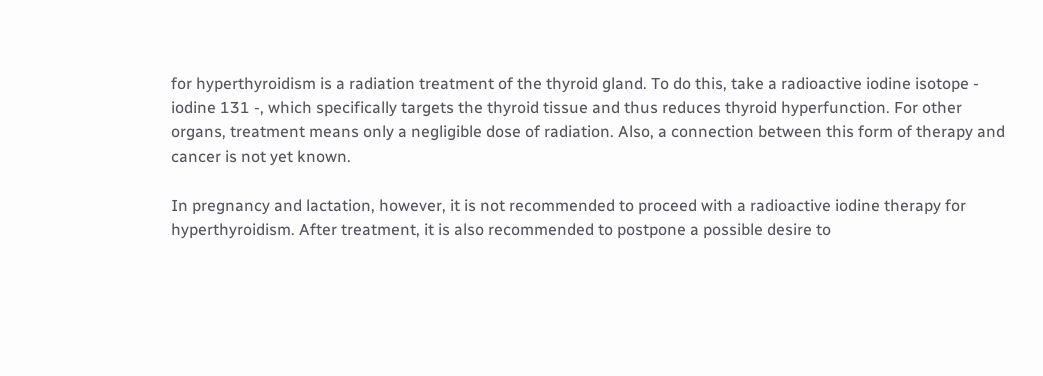for hyperthyroidism is a radiation treatment of the thyroid gland. To do this, take a radioactive iodine isotope - iodine 131 -, which specifically targets the thyroid tissue and thus reduces thyroid hyperfunction. For other organs, treatment means only a negligible dose of radiation. Also, a connection between this form of therapy and cancer is not yet known.

In pregnancy and lactation, however, it is not recommended to proceed with a radioactive iodine therapy for hyperthyroidism. After treatment, it is also recommended to postpone a possible desire to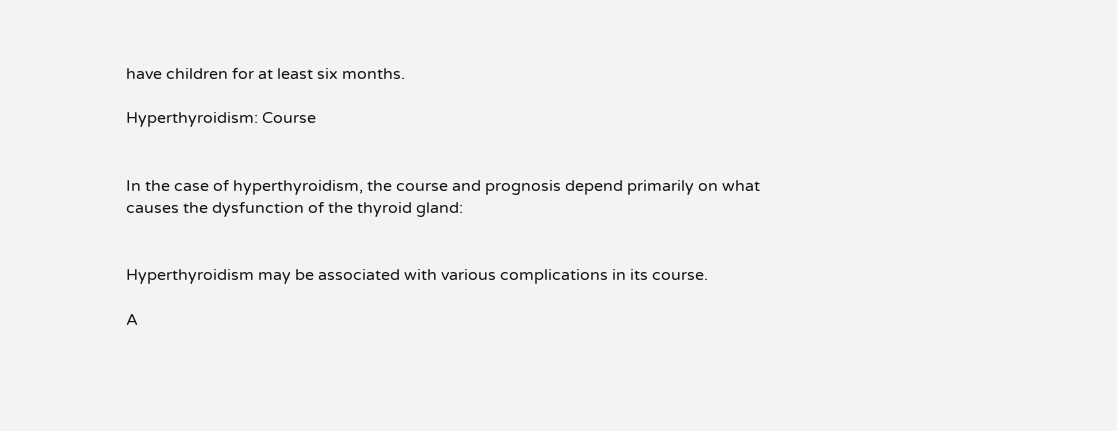have children for at least six months.

Hyperthyroidism: Course


In the case of hyperthyroidism, the course and prognosis depend primarily on what causes the dysfunction of the thyroid gland:


Hyperthyroidism may be associated with various complications in its course.

A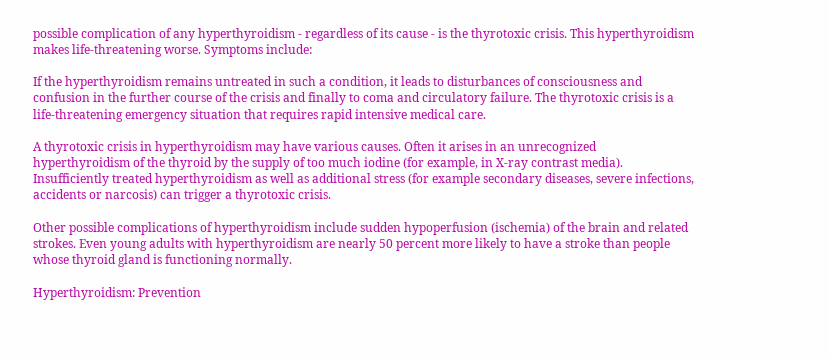possible complication of any hyperthyroidism - regardless of its cause - is the thyrotoxic crisis. This hyperthyroidism makes life-threatening worse. Symptoms include:

If the hyperthyroidism remains untreated in such a condition, it leads to disturbances of consciousness and confusion in the further course of the crisis and finally to coma and circulatory failure. The thyrotoxic crisis is a life-threatening emergency situation that requires rapid intensive medical care.

A thyrotoxic crisis in hyperthyroidism may have various causes. Often it arises in an unrecognized hyperthyroidism of the thyroid by the supply of too much iodine (for example, in X-ray contrast media). Insufficiently treated hyperthyroidism as well as additional stress (for example secondary diseases, severe infections, accidents or narcosis) can trigger a thyrotoxic crisis.

Other possible complications of hyperthyroidism include sudden hypoperfusion (ischemia) of the brain and related strokes. Even young adults with hyperthyroidism are nearly 50 percent more likely to have a stroke than people whose thyroid gland is functioning normally.

Hyperthyroidism: Prevention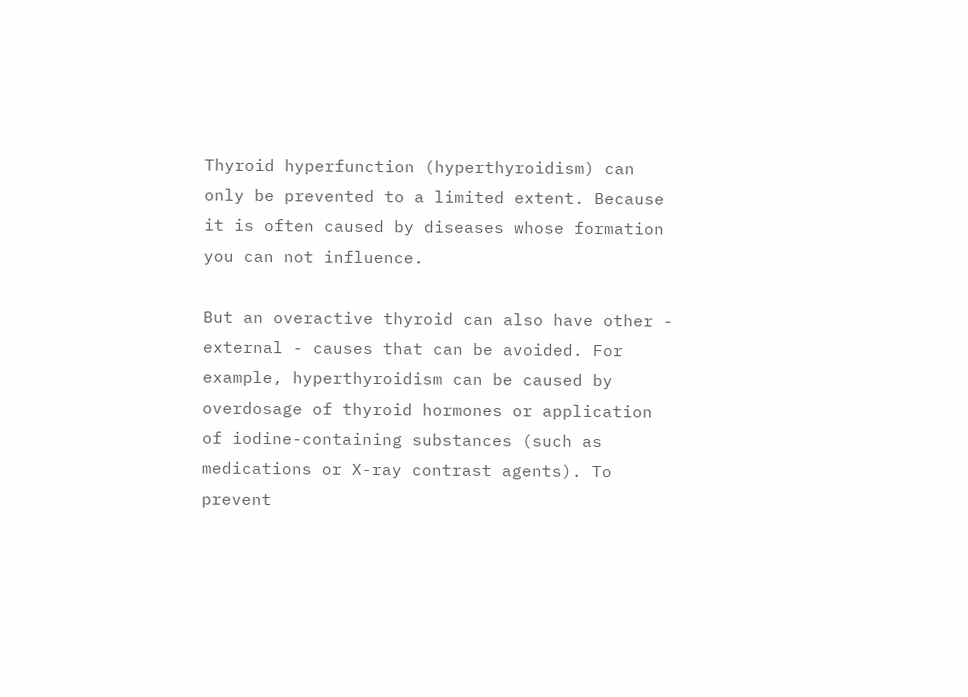Thyroid hyperfunction (hyperthyroidism) can only be prevented to a limited extent. Because it is often caused by diseases whose formation you can not influence.

But an overactive thyroid can also have other - external - causes that can be avoided. For example, hyperthyroidism can be caused by overdosage of thyroid hormones or application of iodine-containing substances (such as medications or X-ray contrast agents). To prevent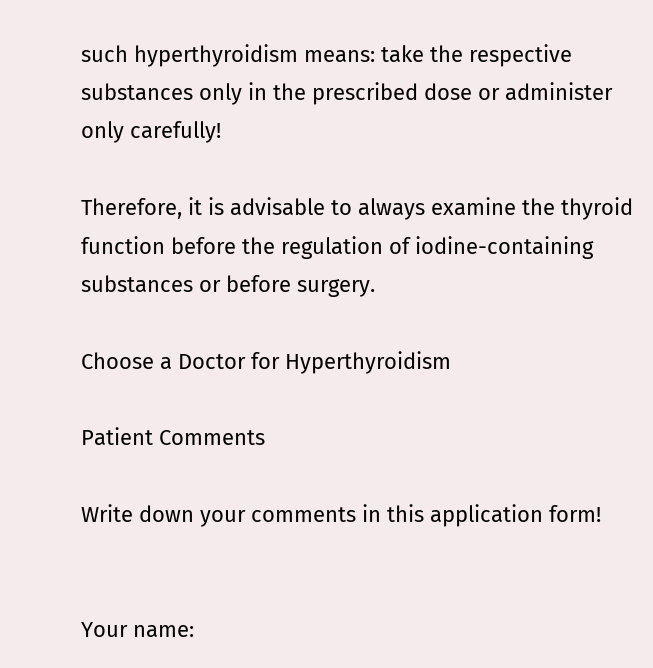such hyperthyroidism means: take the respective substances only in the prescribed dose or administer only carefully!

Therefore, it is advisable to always examine the thyroid function before the regulation of iodine-containing substances or before surgery.

Choose a Doctor for Hyperthyroidism

Patient Comments

Write down your comments in this application form!


Your name: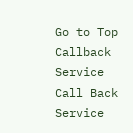Go to Top
Callback Service
Call Back Service